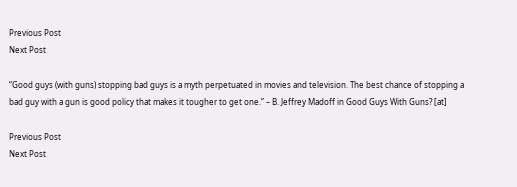Previous Post
Next Post

“Good guys (with guns) stopping bad guys is a myth perpetuated in movies and television. The best chance of stopping a bad guy with a gun is good policy that makes it tougher to get one.” – B. Jeffrey Madoff in Good Guys With Guns? [at]

Previous Post
Next Post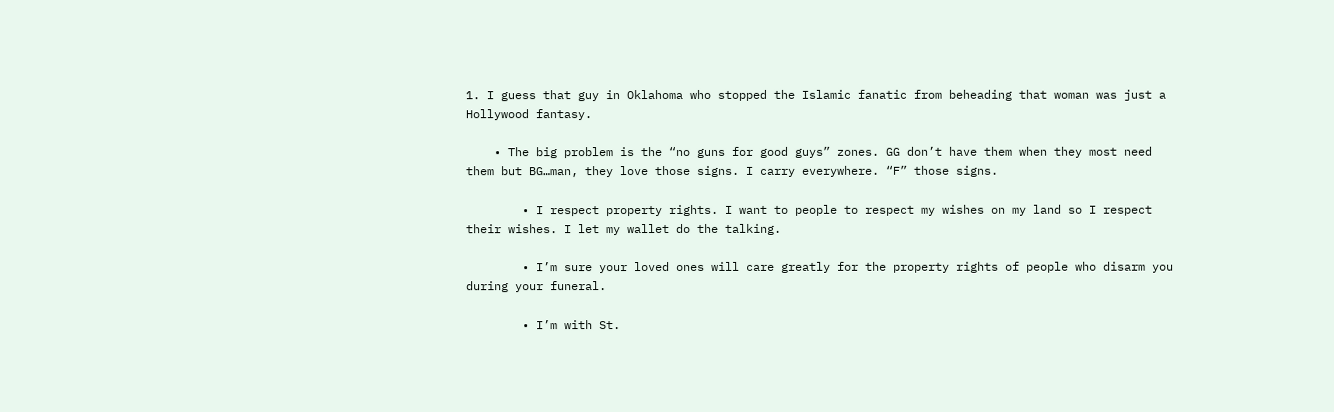1. I guess that guy in Oklahoma who stopped the Islamic fanatic from beheading that woman was just a Hollywood fantasy.

    • The big problem is the “no guns for good guys” zones. GG don’t have them when they most need them but BG…man, they love those signs. I carry everywhere. “F” those signs.

        • I respect property rights. I want to people to respect my wishes on my land so I respect their wishes. I let my wallet do the talking.

        • I’m sure your loved ones will care greatly for the property rights of people who disarm you during your funeral.

        • I’m with St.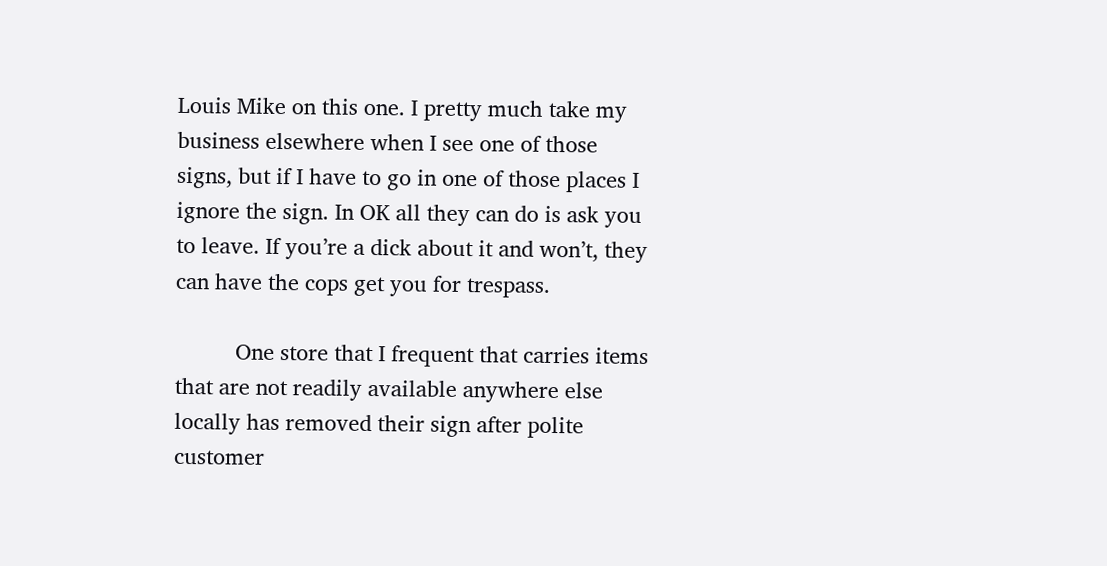Louis Mike on this one. I pretty much take my business elsewhere when I see one of those signs, but if I have to go in one of those places I ignore the sign. In OK all they can do is ask you to leave. If you’re a dick about it and won’t, they can have the cops get you for trespass.

          One store that I frequent that carries items that are not readily available anywhere else locally has removed their sign after polite customer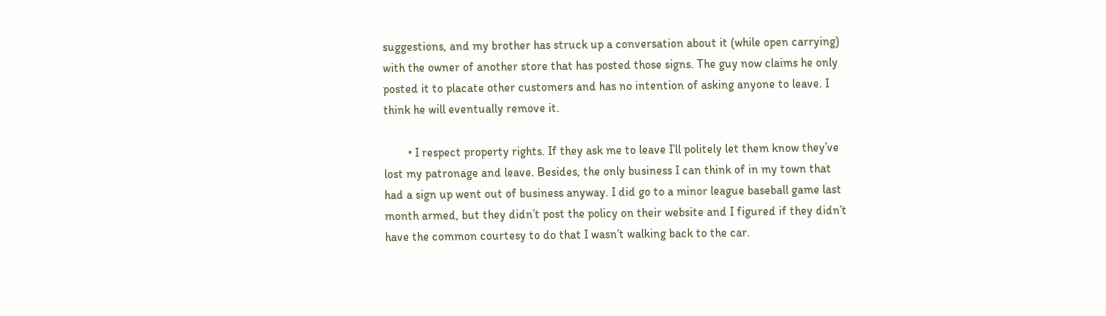suggestions, and my brother has struck up a conversation about it (while open carrying) with the owner of another store that has posted those signs. The guy now claims he only posted it to placate other customers and has no intention of asking anyone to leave. I think he will eventually remove it.

        • I respect property rights. If they ask me to leave I’ll politely let them know they’ve lost my patronage and leave. Besides, the only business I can think of in my town that had a sign up went out of business anyway. I did go to a minor league baseball game last month armed, but they didn’t post the policy on their website and I figured if they didn’t have the common courtesy to do that I wasn’t walking back to the car.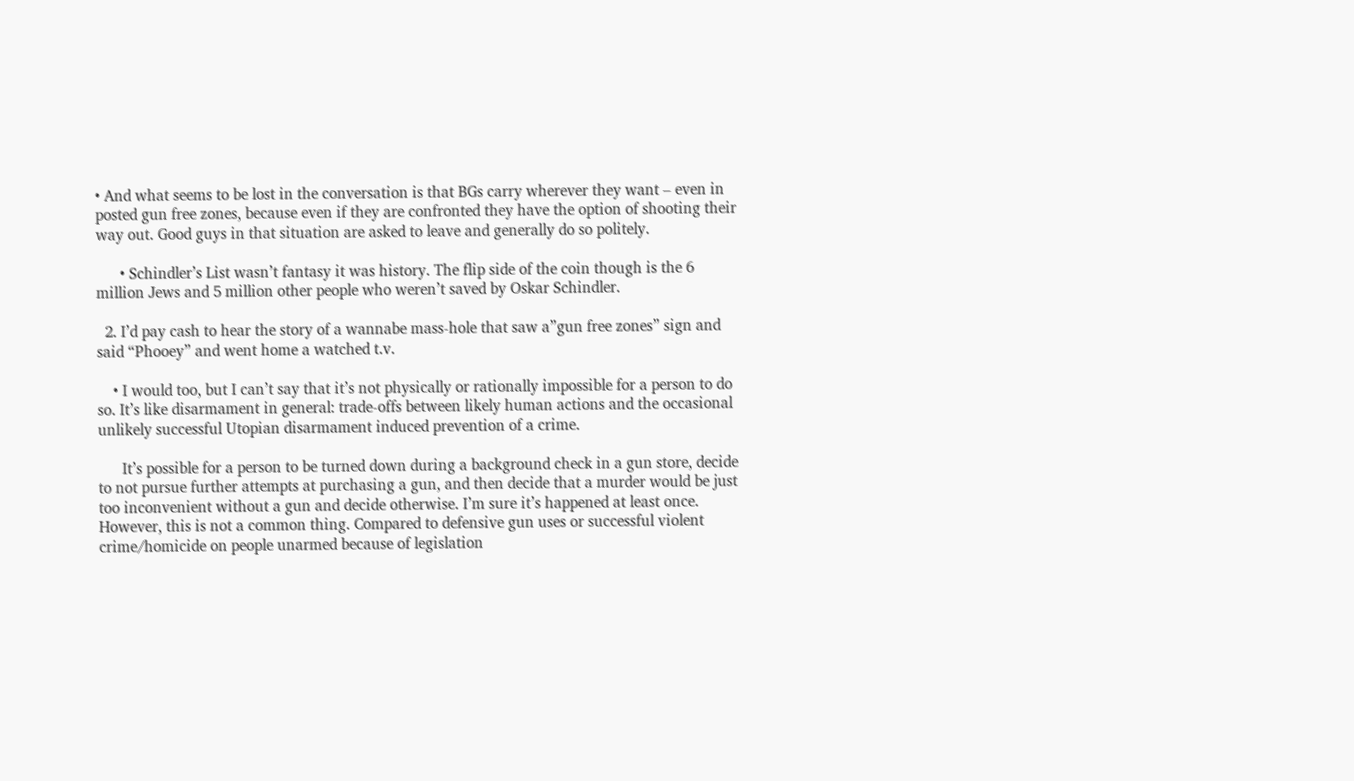• And what seems to be lost in the conversation is that BGs carry wherever they want – even in posted gun free zones, because even if they are confronted they have the option of shooting their way out. Good guys in that situation are asked to leave and generally do so politely.

      • Schindler’s List wasn’t fantasy it was history. The flip side of the coin though is the 6 million Jews and 5 million other people who weren’t saved by Oskar Schindler.

  2. I’d pay cash to hear the story of a wannabe mass-hole that saw a”gun free zones” sign and said “Phooey” and went home a watched t.v.

    • I would too, but I can’t say that it’s not physically or rationally impossible for a person to do so. It’s like disarmament in general: trade-offs between likely human actions and the occasional unlikely successful Utopian disarmament induced prevention of a crime.

      It’s possible for a person to be turned down during a background check in a gun store, decide to not pursue further attempts at purchasing a gun, and then decide that a murder would be just too inconvenient without a gun and decide otherwise. I’m sure it’s happened at least once. However, this is not a common thing. Compared to defensive gun uses or successful violent crime/homicide on people unarmed because of legislation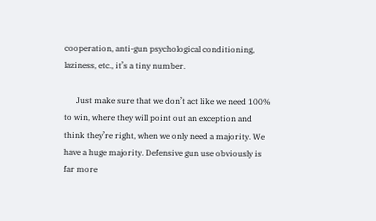cooperation, anti-gun psychological conditioning, laziness, etc., it’s a tiny number.

      Just make sure that we don’t act like we need 100% to win, where they will point out an exception and think they’re right, when we only need a majority. We have a huge majority. Defensive gun use obviously is far more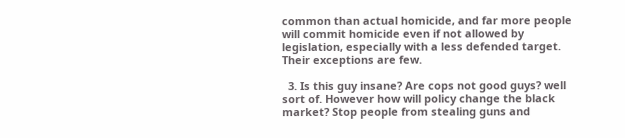common than actual homicide, and far more people will commit homicide even if not allowed by legislation, especially with a less defended target. Their exceptions are few.

  3. Is this guy insane? Are cops not good guys? well sort of. However how will policy change the black market? Stop people from stealing guns and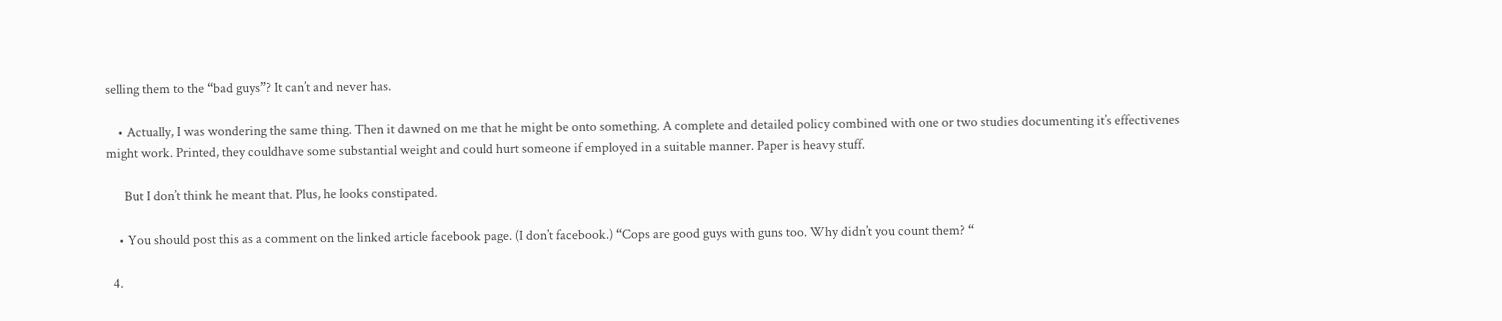selling them to the “bad guys”? It can’t and never has.

    • Actually, I was wondering the same thing. Then it dawned on me that he might be onto something. A complete and detailed policy combined with one or two studies documenting it’s effectivenes might work. Printed, they couldhave some substantial weight and could hurt someone if employed in a suitable manner. Paper is heavy stuff.

      But I don’t think he meant that. Plus, he looks constipated.

    • You should post this as a comment on the linked article facebook page. (I don’t facebook.) “Cops are good guys with guns too. Why didn’t you count them? “

  4.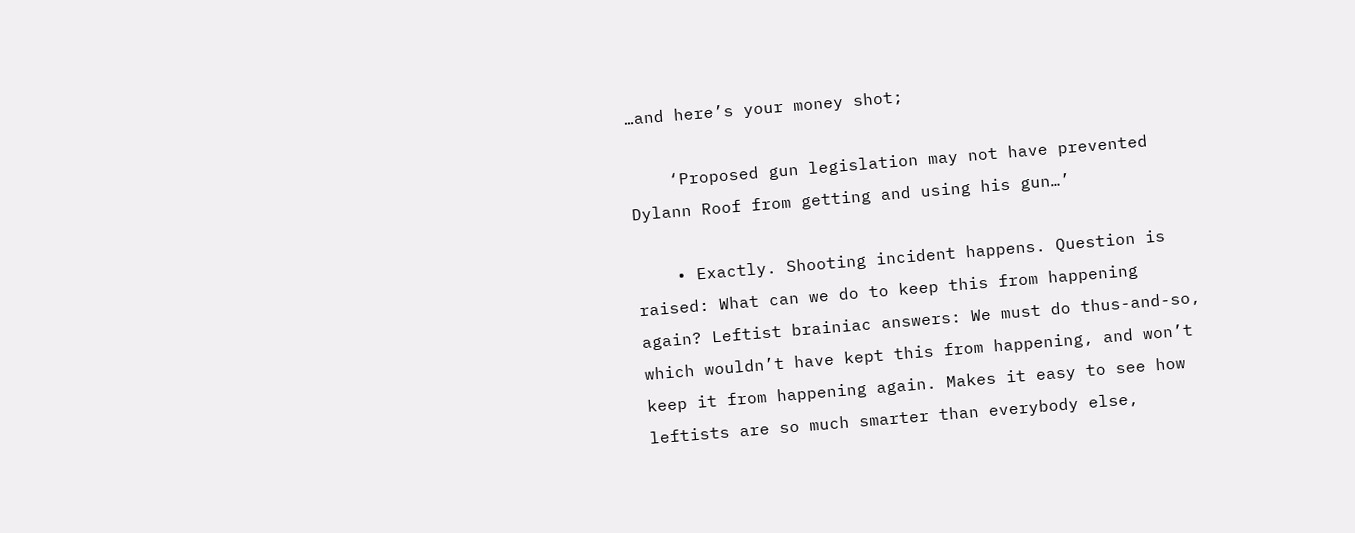…and here’s your money shot;

    ‘Proposed gun legislation may not have prevented Dylann Roof from getting and using his gun…’

    • Exactly. Shooting incident happens. Question is raised: What can we do to keep this from happening again? Leftist brainiac answers: We must do thus-and-so, which wouldn’t have kept this from happening, and won’t keep it from happening again. Makes it easy to see how leftists are so much smarter than everybody else,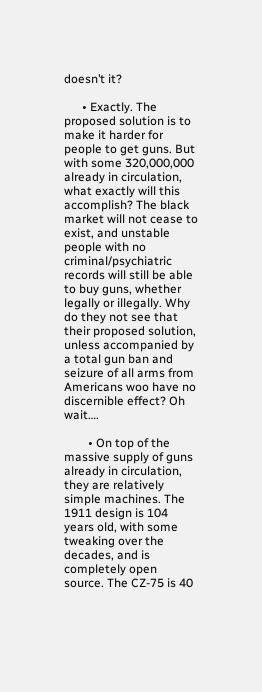doesn’t it?

      • Exactly. The proposed solution is to make it harder for people to get guns. But with some 320,000,000 already in circulation, what exactly will this accomplish? The black market will not cease to exist, and unstable people with no criminal/psychiatric records will still be able to buy guns, whether legally or illegally. Why do they not see that their proposed solution, unless accompanied by a total gun ban and seizure of all arms from Americans woo have no discernible effect? Oh wait….

        • On top of the massive supply of guns already in circulation, they are relatively simple machines. The 1911 design is 104 years old, with some tweaking over the decades, and is completely open source. The CZ-75 is 40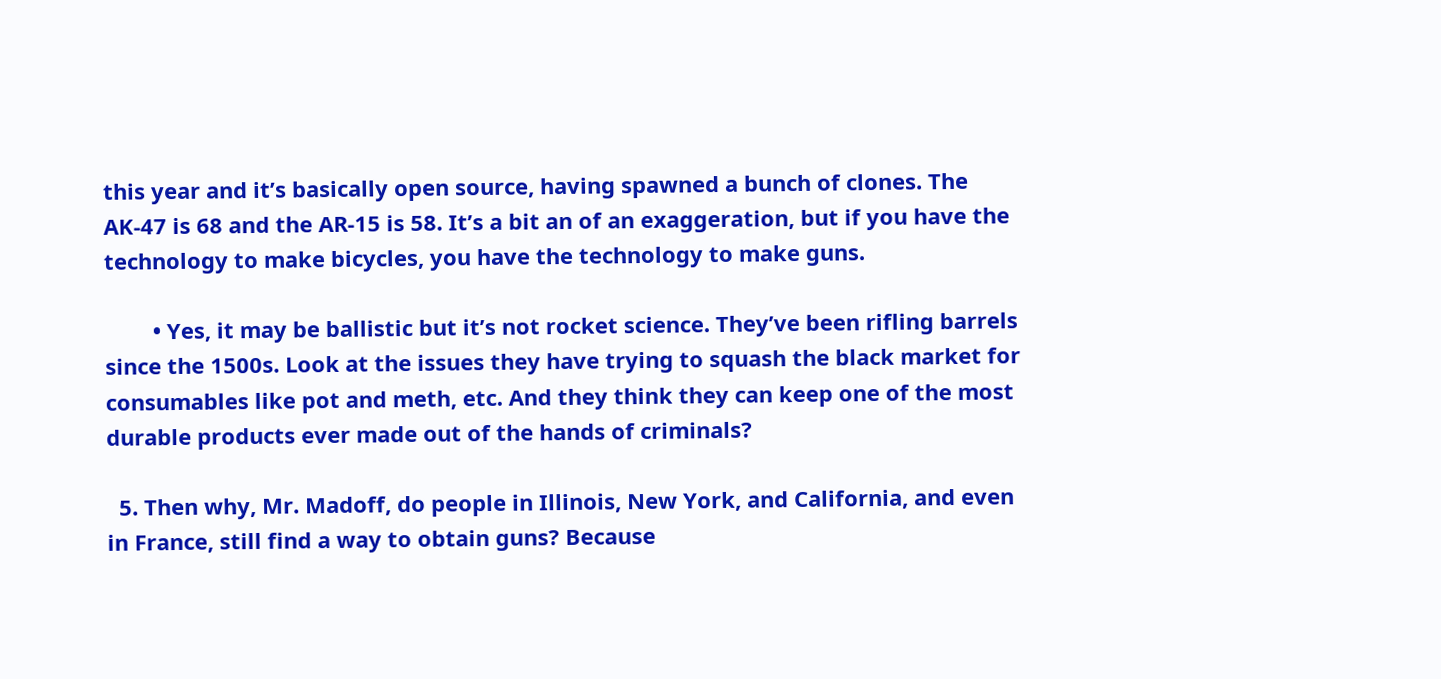this year and it’s basically open source, having spawned a bunch of clones. The AK-47 is 68 and the AR-15 is 58. It’s a bit an of an exaggeration, but if you have the technology to make bicycles, you have the technology to make guns.

        • Yes, it may be ballistic but it’s not rocket science. They’ve been rifling barrels since the 1500s. Look at the issues they have trying to squash the black market for consumables like pot and meth, etc. And they think they can keep one of the most durable products ever made out of the hands of criminals?

  5. Then why, Mr. Madoff, do people in Illinois, New York, and California, and even in France, still find a way to obtain guns? Because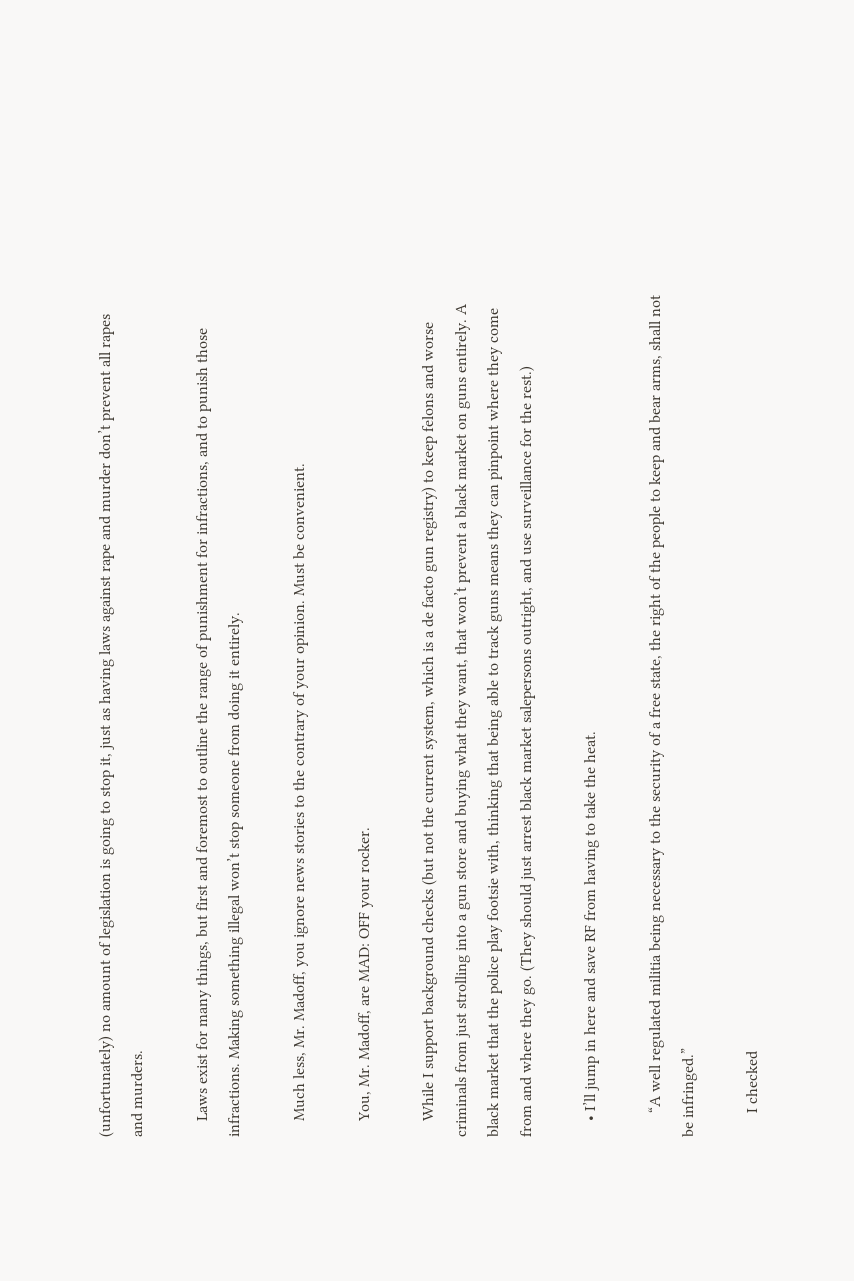(unfortunately) no amount of legislation is going to stop it, just as having laws against rape and murder don’t prevent all rapes and murders.

    Laws exist for many things, but first and foremost to outline the range of punishment for infractions, and to punish those infractions. Making something illegal won’t stop someone from doing it entirely.

    Much less, Mr. Madoff, you ignore news stories to the contrary of your opinion. Must be convenient.

    You, Mr. Madoff, are MAD: OFF your rocker.

    While I support background checks (but not the current system, which is a de facto gun registry) to keep felons and worse criminals from just strolling into a gun store and buying what they want, that won’t prevent a black market on guns entirely. A black market that the police play footsie with, thinking that being able to track guns means they can pinpoint where they come from and where they go. (They should just arrest black market salepersons outright, and use surveillance for the rest.)

    • I’ll jump in here and save RF from having to take the heat.

      “A well regulated militia being necessary to the security of a free state, the right of the people to keep and bear arms, shall not be infringed.”

      I checked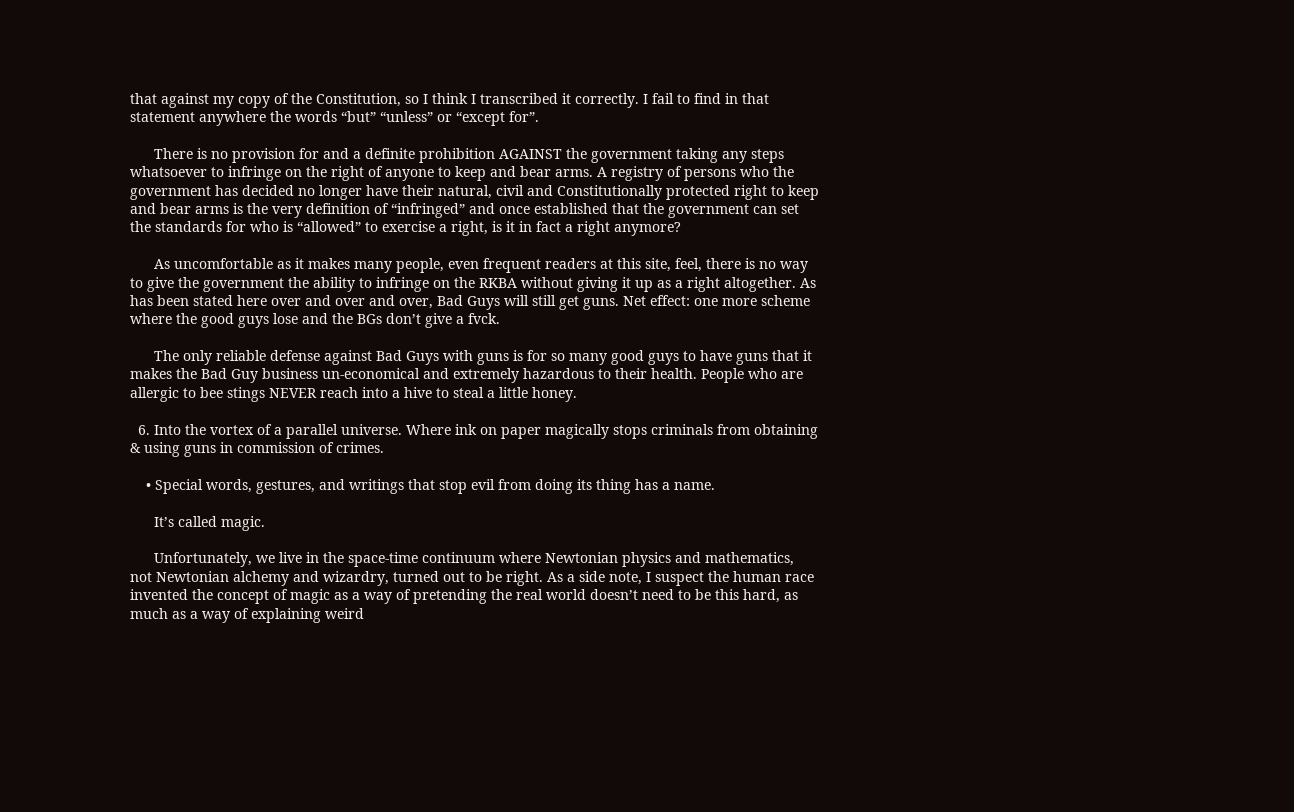that against my copy of the Constitution, so I think I transcribed it correctly. I fail to find in that statement anywhere the words “but” “unless” or “except for”.

      There is no provision for and a definite prohibition AGAINST the government taking any steps whatsoever to infringe on the right of anyone to keep and bear arms. A registry of persons who the government has decided no longer have their natural, civil and Constitutionally protected right to keep and bear arms is the very definition of “infringed” and once established that the government can set the standards for who is “allowed” to exercise a right, is it in fact a right anymore?

      As uncomfortable as it makes many people, even frequent readers at this site, feel, there is no way to give the government the ability to infringe on the RKBA without giving it up as a right altogether. As has been stated here over and over and over, Bad Guys will still get guns. Net effect: one more scheme where the good guys lose and the BGs don’t give a fvck.

      The only reliable defense against Bad Guys with guns is for so many good guys to have guns that it makes the Bad Guy business un-economical and extremely hazardous to their health. People who are allergic to bee stings NEVER reach into a hive to steal a little honey.

  6. Into the vortex of a parallel universe. Where ink on paper magically stops criminals from obtaining & using guns in commission of crimes.

    • Special words, gestures, and writings that stop evil from doing its thing has a name.

      It’s called magic.

      Unfortunately, we live in the space-time continuum where Newtonian physics and mathematics, not Newtonian alchemy and wizardry, turned out to be right. As a side note, I suspect the human race invented the concept of magic as a way of pretending the real world doesn’t need to be this hard, as much as a way of explaining weird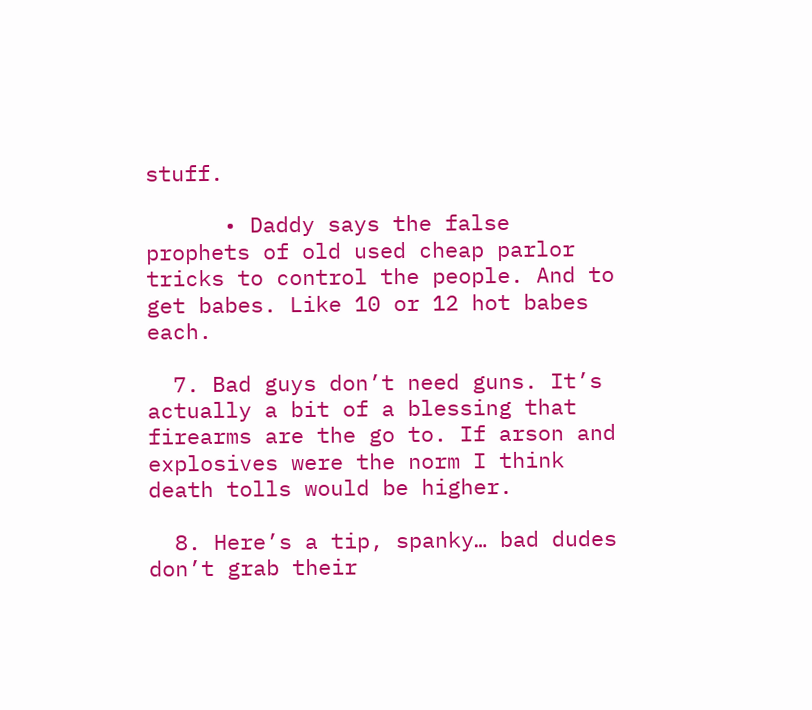stuff.

      • Daddy says the false prophets of old used cheap parlor tricks to control the people. And to get babes. Like 10 or 12 hot babes each.

  7. Bad guys don’t need guns. It’s actually a bit of a blessing that firearms are the go to. If arson and explosives were the norm I think death tolls would be higher.

  8. Here’s a tip, spanky… bad dudes don’t grab their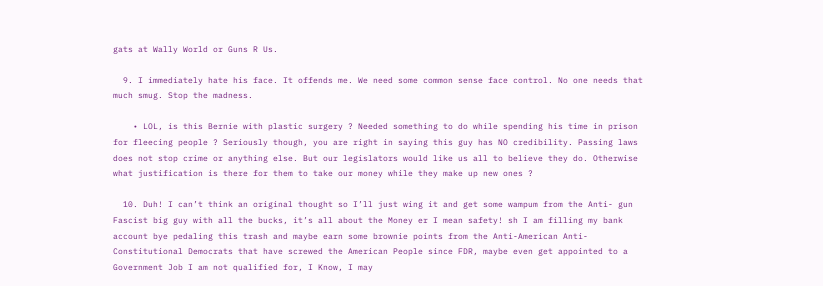gats at Wally World or Guns R Us.

  9. I immediately hate his face. It offends me. We need some common sense face control. No one needs that much smug. Stop the madness.

    • LOL, is this Bernie with plastic surgery ? Needed something to do while spending his time in prison for fleecing people ? Seriously though, you are right in saying this guy has NO credibility. Passing laws does not stop crime or anything else. But our legislators would like us all to believe they do. Otherwise what justification is there for them to take our money while they make up new ones ?

  10. Duh! I can’t think an original thought so I’ll just wing it and get some wampum from the Anti- gun Fascist big guy with all the bucks, it’s all about the Money er I mean safety! sh I am filling my bank account bye pedaling this trash and maybe earn some brownie points from the Anti-American Anti-Constitutional Democrats that have screwed the American People since FDR, maybe even get appointed to a Government Job I am not qualified for, I Know, I may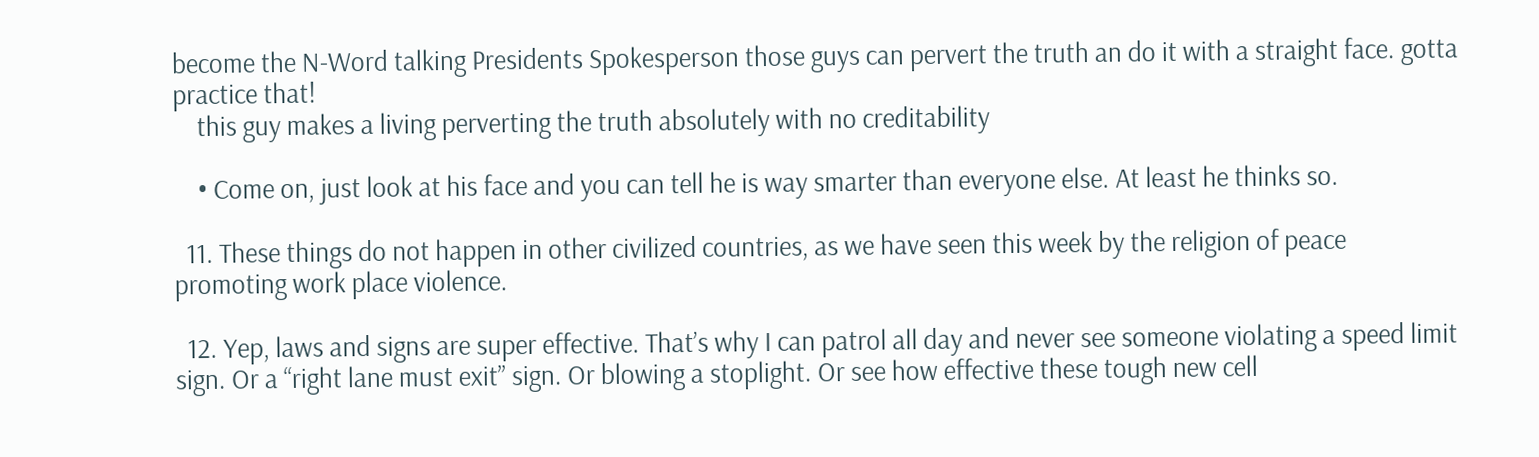become the N-Word talking Presidents Spokesperson those guys can pervert the truth an do it with a straight face. gotta practice that!
    this guy makes a living perverting the truth absolutely with no creditability

    • Come on, just look at his face and you can tell he is way smarter than everyone else. At least he thinks so.

  11. These things do not happen in other civilized countries, as we have seen this week by the religion of peace promoting work place violence.

  12. Yep, laws and signs are super effective. That’s why I can patrol all day and never see someone violating a speed limit sign. Or a “right lane must exit” sign. Or blowing a stoplight. Or see how effective these tough new cell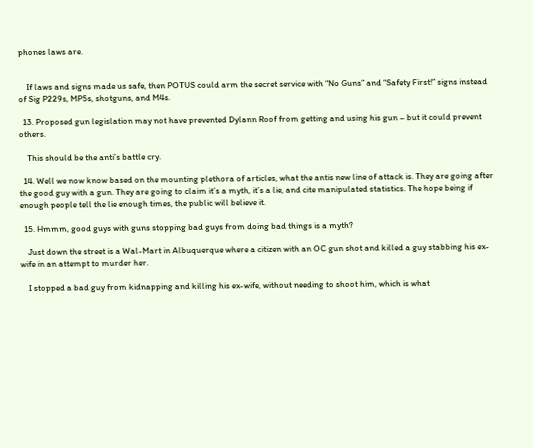phones laws are.


    If laws and signs made us safe, then POTUS could arm the secret service with “No Guns” and “Safety First!” signs instead of Sig P229s, MP5s, shotguns, and M4s.

  13. Proposed gun legislation may not have prevented Dylann Roof from getting and using his gun – but it could prevent others.

    This should be the anti’s battle cry.

  14. Well we now know based on the mounting plethora of articles, what the antis new line of attack is. They are going after the good guy with a gun. They are going to claim it’s a myth, it’s a lie, and cite manipulated statistics. The hope being if enough people tell the lie enough times, the public will believe it.

  15. Hmmm, good guys with guns stopping bad guys from doing bad things is a myth?

    Just down the street is a Wal-Mart in Albuquerque where a citizen with an OC gun shot and killed a guy stabbing his ex-wife in an attempt to murder her.

    I stopped a bad guy from kidnapping and killing his ex-wife, without needing to shoot him, which is what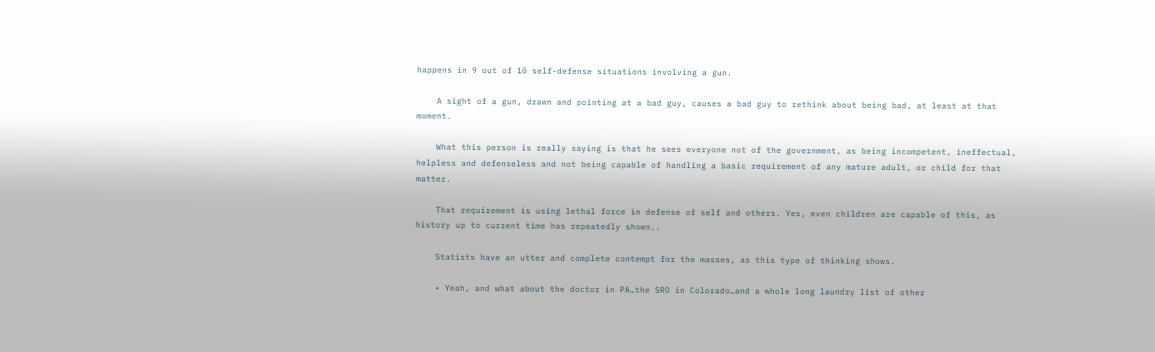happens in 9 out of 10 self-defense situations involving a gun.

    A sight of a gun, drawn and pointing at a bad guy, causes a bad guy to rethink about being bad, at least at that moment.

    What this person is really saying is that he sees everyone not of the government, as being incompetent, ineffectual, helpless and defenseless and not being capable of handling a basic requirement of any mature adult, or child for that matter.

    That requirement is using lethal force in defense of self and others. Yes, even children are capable of this, as history up to current time has repeatedly shown..

    Statists have an utter and complete contempt for the masses, as this type of thinking shows.

    • Yeah, and what about the doctor in PA…the SRO in Colorado…and a whole long laundry list of other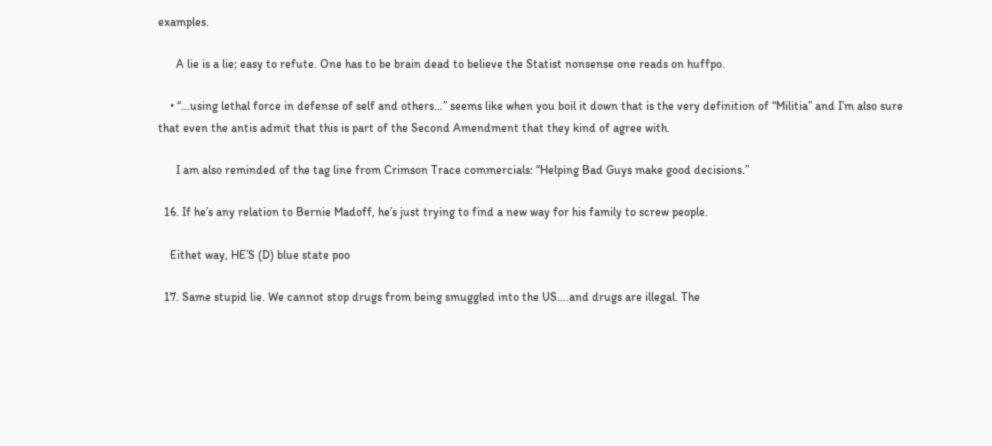examples.

      A lie is a lie; easy to refute. One has to be brain dead to believe the Statist nonsense one reads on huffpo.

    • “…using lethal force in defense of self and others…” seems like when you boil it down that is the very definition of “Militia” and I’m also sure that even the antis admit that this is part of the Second Amendment that they kind of agree with.

      I am also reminded of the tag line from Crimson Trace commercials: “Helping Bad Guys make good decisions.”

  16. If he’s any relation to Bernie Madoff, he’s just trying to find a new way for his family to screw people.

    Eithet way, HE’S (D) blue state poo

  17. Same stupid lie. We cannot stop drugs from being smuggled into the US….and drugs are illegal. The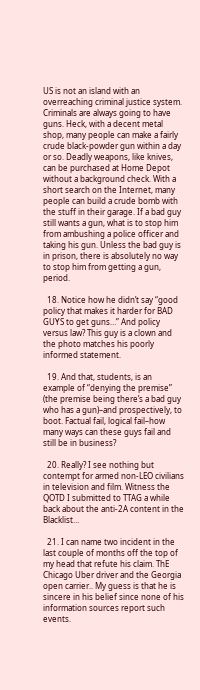US is not an island with an overreaching criminal justice system. Criminals are always going to have guns. Heck, with a decent metal shop, many people can make a fairly crude black-powder gun within a day or so. Deadly weapons, like knives, can be purchased at Home Depot without a background check. With a short search on the Internet, many people can build a crude bomb with the stuff in their garage. If a bad guy still wants a gun, what is to stop him from ambushing a police officer and taking his gun. Unless the bad guy is in prison, there is absolutely no way to stop him from getting a gun, period.

  18. Notice how he didn’t say “good policy that makes it harder for BAD GUYS to get guns…” And policy versus law? This guy is a clown and the photo matches his poorly informed statement.

  19. And that, students, is an example of “denying the premise” (the premise being there’s a bad guy who has a gun)–and prospectively, to boot. Factual fail, logical fail–how many ways can these guys fail and still be in business?

  20. Really? I see nothing but contempt for armed non-LEO civilians in television and film. Witness the QOTD I submitted to TTAG a while back about the anti-2A content in the Blacklist…

  21. I can name two incident in the last couple of months off the top of my head that refute his claim. ThE Chicago Uber driver and the Georgia open carrier.. My guess is that he is sincere in his belief since none of his information sources report such events.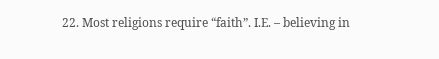22. Most religions require “faith”. I.E. – believing in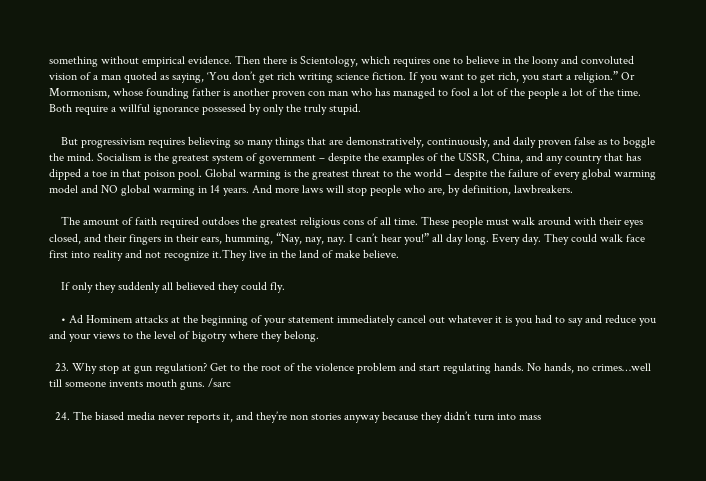something without empirical evidence. Then there is Scientology, which requires one to believe in the loony and convoluted vision of a man quoted as saying, ‘You don’t get rich writing science fiction. If you want to get rich, you start a religion.” Or Mormonism, whose founding father is another proven con man who has managed to fool a lot of the people a lot of the time. Both require a willful ignorance possessed by only the truly stupid.

    But progressivism requires believing so many things that are demonstratively, continuously, and daily proven false as to boggle the mind. Socialism is the greatest system of government – despite the examples of the USSR, China, and any country that has dipped a toe in that poison pool. Global warming is the greatest threat to the world – despite the failure of every global warming model and NO global warming in 14 years. And more laws will stop people who are, by definition, lawbreakers.

    The amount of faith required outdoes the greatest religious cons of all time. These people must walk around with their eyes closed, and their fingers in their ears, humming, “Nay, nay, nay. I can’t hear you!” all day long. Every day. They could walk face first into reality and not recognize it.They live in the land of make believe.

    If only they suddenly all believed they could fly.

    • Ad Hominem attacks at the beginning of your statement immediately cancel out whatever it is you had to say and reduce you and your views to the level of bigotry where they belong.

  23. Why stop at gun regulation? Get to the root of the violence problem and start regulating hands. No hands, no crimes…well till someone invents mouth guns. /sarc

  24. The biased media never reports it, and they’re non stories anyway because they didn’t turn into mass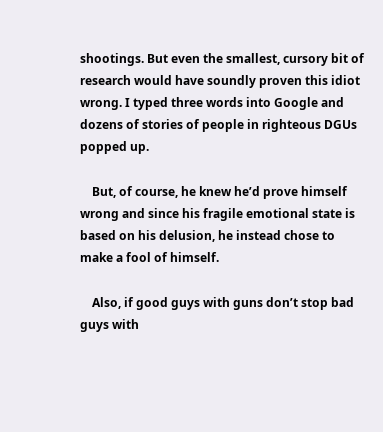shootings. But even the smallest, cursory bit of research would have soundly proven this idiot wrong. I typed three words into Google and dozens of stories of people in righteous DGUs popped up.

    But, of course, he knew he’d prove himself wrong and since his fragile emotional state is based on his delusion, he instead chose to make a fool of himself.

    Also, if good guys with guns don’t stop bad guys with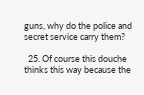guns, why do the police and secret service carry them?

  25. Of course this douche thinks this way because the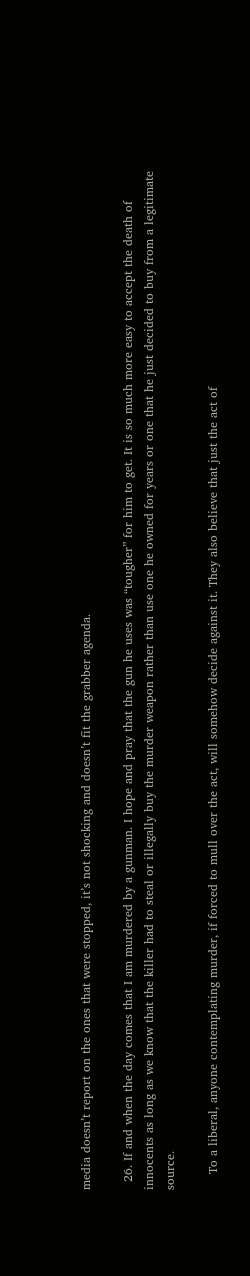media doesn’t report on the ones that were stopped, it’s not shocking and doesn’t fit the grabber agenda.

  26. If and when the day comes that I am murdered by a gunman. I hope and pray that the gun he uses was “tougher” for him to get. It is so much more easy to accept the death of innocents as long as we know that the killer had to steal or illegally buy the murder weapon rather than use one he owned for years or one that he just decided to buy from a legitimate source.

    To a liberal, anyone contemplating murder, if forced to mull over the act, will somehow decide against it. They also believe that just the act of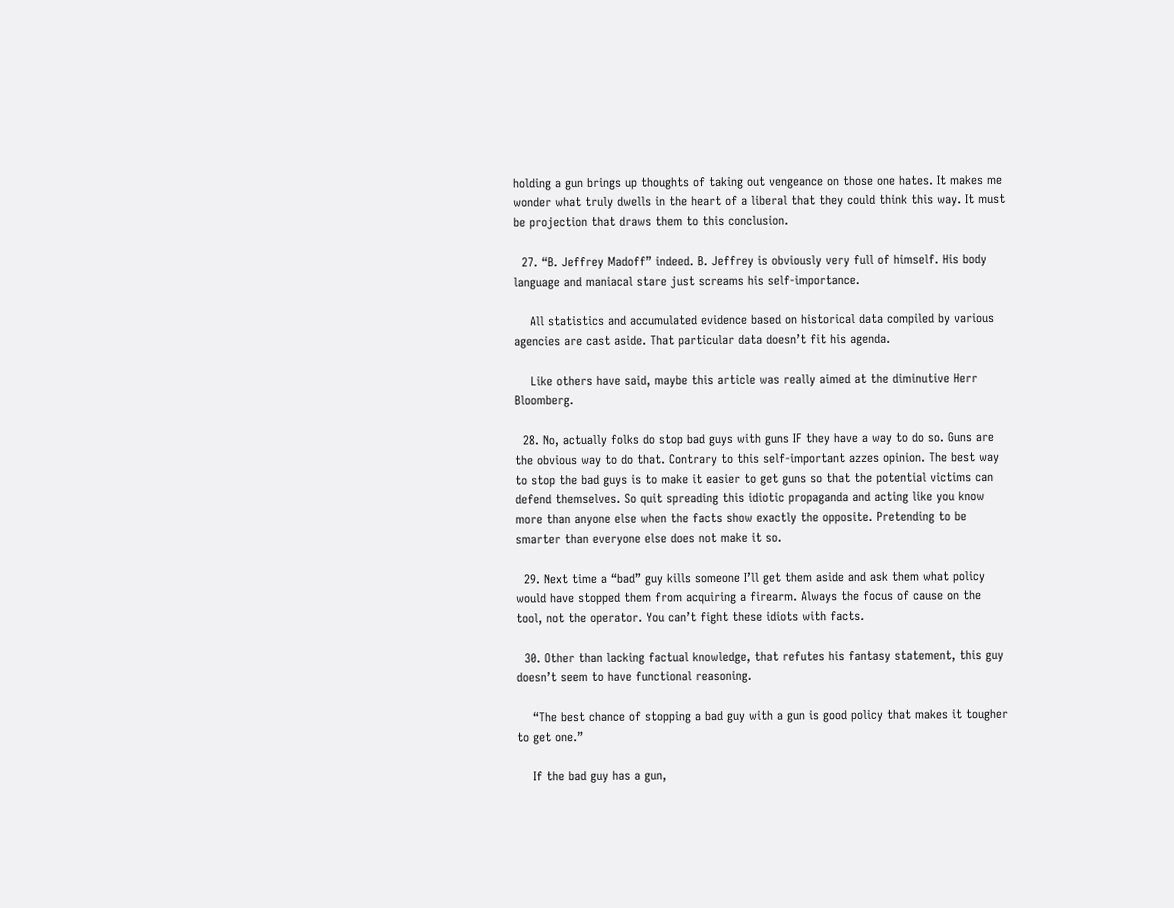holding a gun brings up thoughts of taking out vengeance on those one hates. It makes me wonder what truly dwells in the heart of a liberal that they could think this way. It must be projection that draws them to this conclusion.

  27. “B. Jeffrey Madoff” indeed. B. Jeffrey is obviously very full of himself. His body language and maniacal stare just screams his self-importance.

    All statistics and accumulated evidence based on historical data compiled by various agencies are cast aside. That particular data doesn’t fit his agenda.

    Like others have said, maybe this article was really aimed at the diminutive Herr Bloomberg.

  28. No, actually folks do stop bad guys with guns IF they have a way to do so. Guns are the obvious way to do that. Contrary to this self-important azzes opinion. The best way to stop the bad guys is to make it easier to get guns so that the potential victims can defend themselves. So quit spreading this idiotic propaganda and acting like you know more than anyone else when the facts show exactly the opposite. Pretending to be smarter than everyone else does not make it so.

  29. Next time a “bad” guy kills someone I’ll get them aside and ask them what policy would have stopped them from acquiring a firearm. Always the focus of cause on the tool, not the operator. You can’t fight these idiots with facts.

  30. Other than lacking factual knowledge, that refutes his fantasy statement, this guy doesn’t seem to have functional reasoning.

    “The best chance of stopping a bad guy with a gun is good policy that makes it tougher to get one.”

    If the bad guy has a gun,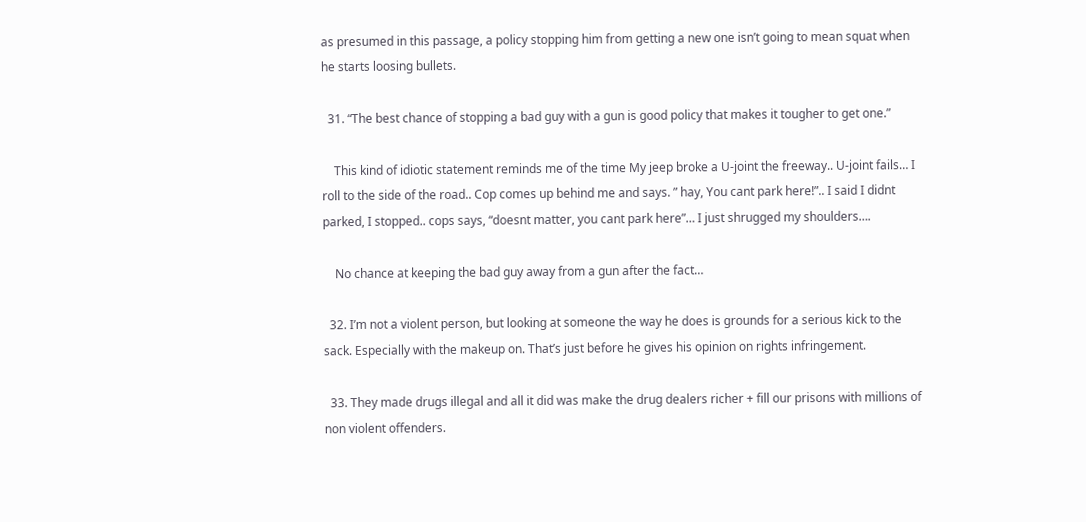as presumed in this passage, a policy stopping him from getting a new one isn’t going to mean squat when he starts loosing bullets.

  31. “The best chance of stopping a bad guy with a gun is good policy that makes it tougher to get one.”

    This kind of idiotic statement reminds me of the time My jeep broke a U-joint the freeway.. U-joint fails… I roll to the side of the road.. Cop comes up behind me and says. ” hay, You cant park here!”.. I said I didnt parked, I stopped.. cops says, “doesnt matter, you cant park here”… I just shrugged my shoulders….

    No chance at keeping the bad guy away from a gun after the fact…

  32. I’m not a violent person, but looking at someone the way he does is grounds for a serious kick to the sack. Especially with the makeup on. That’s just before he gives his opinion on rights infringement.

  33. They made drugs illegal and all it did was make the drug dealers richer + fill our prisons with millions of non violent offenders.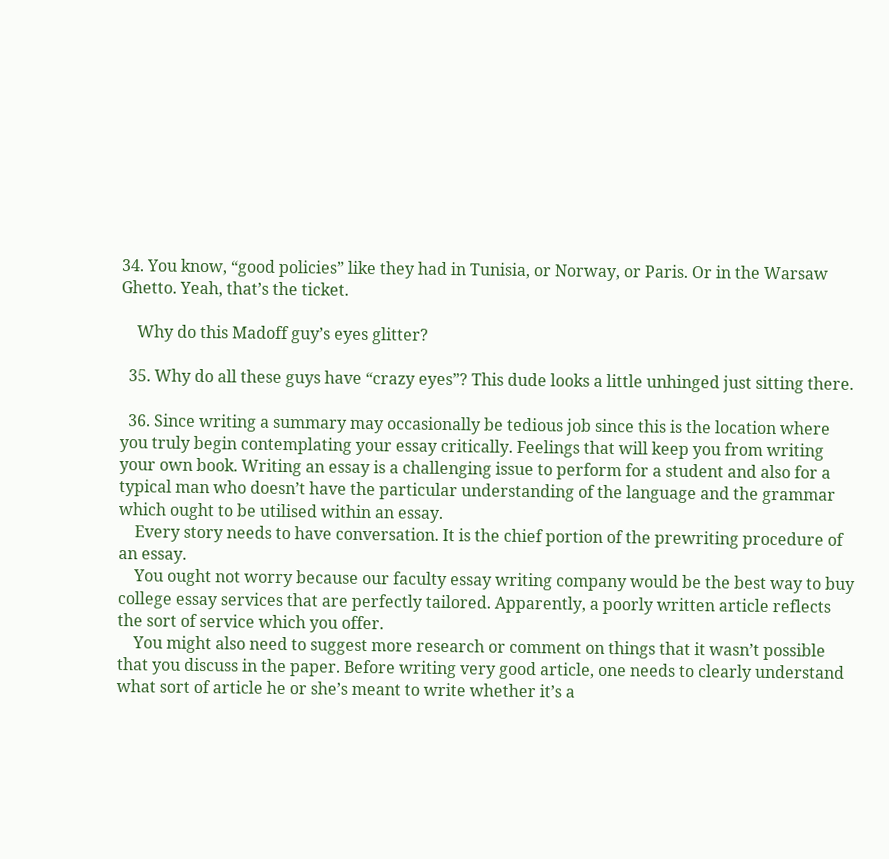34. You know, “good policies” like they had in Tunisia, or Norway, or Paris. Or in the Warsaw Ghetto. Yeah, that’s the ticket.

    Why do this Madoff guy’s eyes glitter?

  35. Why do all these guys have “crazy eyes”? This dude looks a little unhinged just sitting there.

  36. Since writing a summary may occasionally be tedious job since this is the location where you truly begin contemplating your essay critically. Feelings that will keep you from writing your own book. Writing an essay is a challenging issue to perform for a student and also for a typical man who doesn’t have the particular understanding of the language and the grammar which ought to be utilised within an essay.
    Every story needs to have conversation. It is the chief portion of the prewriting procedure of an essay.
    You ought not worry because our faculty essay writing company would be the best way to buy college essay services that are perfectly tailored. Apparently, a poorly written article reflects the sort of service which you offer.
    You might also need to suggest more research or comment on things that it wasn’t possible that you discuss in the paper. Before writing very good article, one needs to clearly understand what sort of article he or she’s meant to write whether it’s a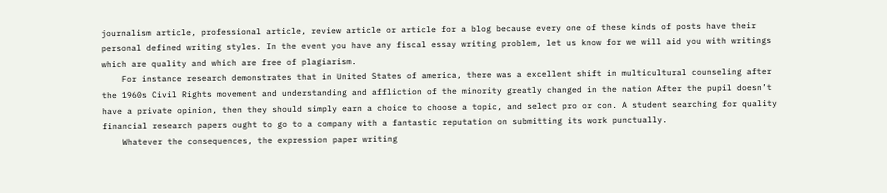journalism article, professional article, review article or article for a blog because every one of these kinds of posts have their personal defined writing styles. In the event you have any fiscal essay writing problem, let us know for we will aid you with writings which are quality and which are free of plagiarism.
    For instance research demonstrates that in United States of america, there was a excellent shift in multicultural counseling after the 1960s Civil Rights movement and understanding and affliction of the minority greatly changed in the nation After the pupil doesn’t have a private opinion, then they should simply earn a choice to choose a topic, and select pro or con. A student searching for quality financial research papers ought to go to a company with a fantastic reputation on submitting its work punctually.
    Whatever the consequences, the expression paper writing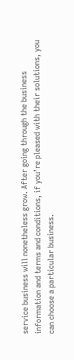service business will nonetheless grow. After going through the business information and terms and conditions, if you’re pleased with their solutions, you can choose a particular business.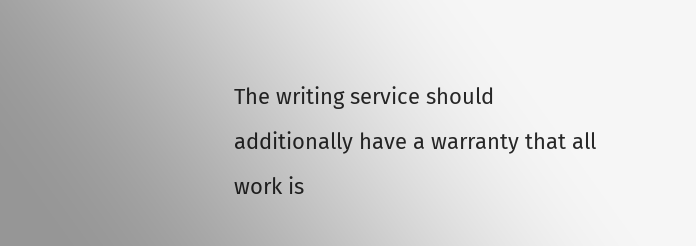The writing service should additionally have a warranty that all work is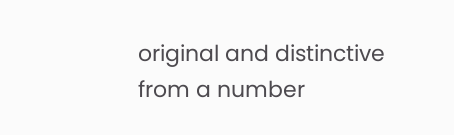original and distinctive from a number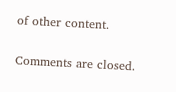of other content.

Comments are closed.